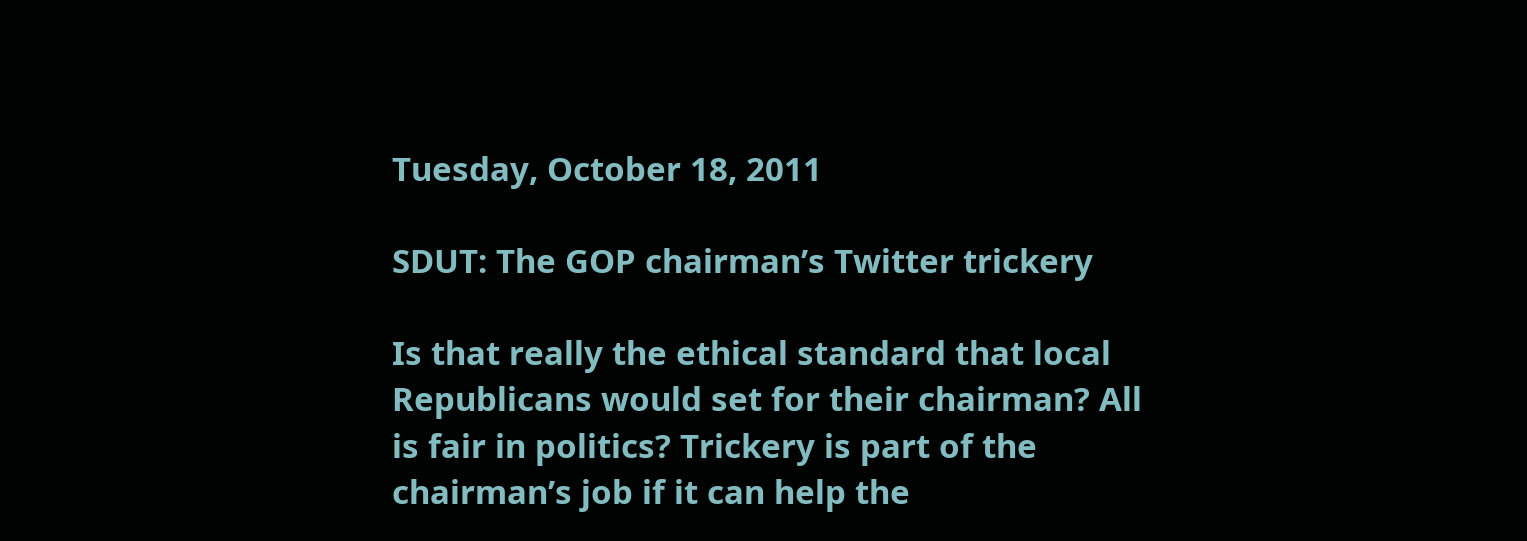Tuesday, October 18, 2011

SDUT: The GOP chairman’s Twitter trickery

Is that really the ethical standard that local Republicans would set for their chairman? All is fair in politics? Trickery is part of the chairman’s job if it can help the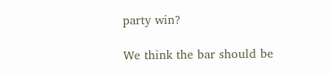party win?

We think the bar should be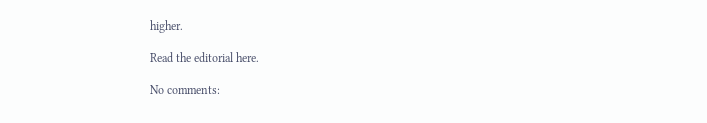higher.

Read the editorial here.

No comments: